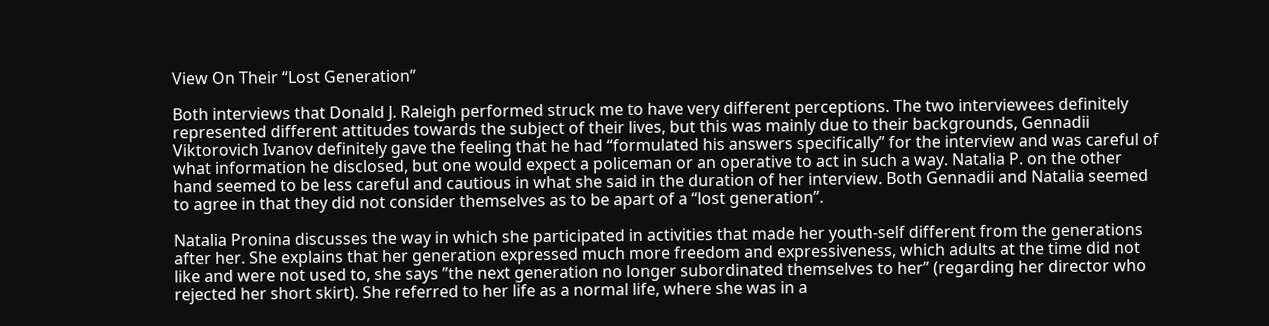View On Their “Lost Generation”

Both interviews that Donald J. Raleigh performed struck me to have very different perceptions. The two interviewees definitely represented different attitudes towards the subject of their lives, but this was mainly due to their backgrounds, Gennadii Viktorovich Ivanov definitely gave the feeling that he had “formulated his answers specifically” for the interview and was careful of what information he disclosed, but one would expect a policeman or an operative to act in such a way. Natalia P. on the other hand seemed to be less careful and cautious in what she said in the duration of her interview. Both Gennadii and Natalia seemed to agree in that they did not consider themselves as to be apart of a “lost generation”.

Natalia Pronina discusses the way in which she participated in activities that made her youth-self different from the generations after her. She explains that her generation expressed much more freedom and expressiveness, which adults at the time did not like and were not used to, she says ”the next generation no longer subordinated themselves to her” (regarding her director who rejected her short skirt). She referred to her life as a normal life, where she was in a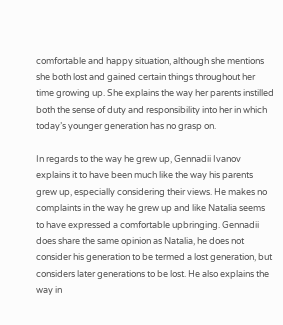comfortable and happy situation, although she mentions she both lost and gained certain things throughout her time growing up. She explains the way her parents instilled both the sense of duty and responsibility into her in which today’s younger generation has no grasp on.

In regards to the way he grew up, Gennadii Ivanov explains it to have been much like the way his parents grew up, especially considering their views. He makes no complaints in the way he grew up and like Natalia seems to have expressed a comfortable upbringing. Gennadii does share the same opinion as Natalia, he does not consider his generation to be termed a lost generation, but considers later generations to be lost. He also explains the way in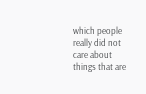which people really did not care about things that are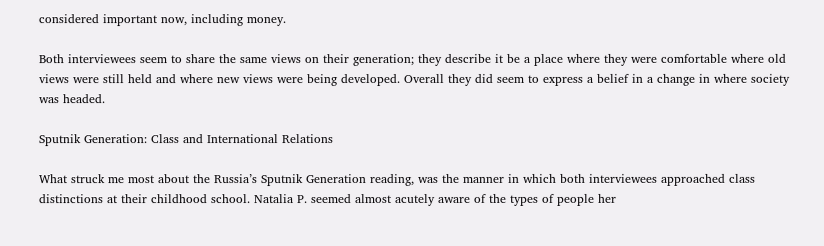considered important now, including money.

Both interviewees seem to share the same views on their generation; they describe it be a place where they were comfortable where old views were still held and where new views were being developed. Overall they did seem to express a belief in a change in where society was headed.

Sputnik Generation: Class and International Relations

What struck me most about the Russia’s Sputnik Generation reading, was the manner in which both interviewees approached class distinctions at their childhood school. Natalia P. seemed almost acutely aware of the types of people her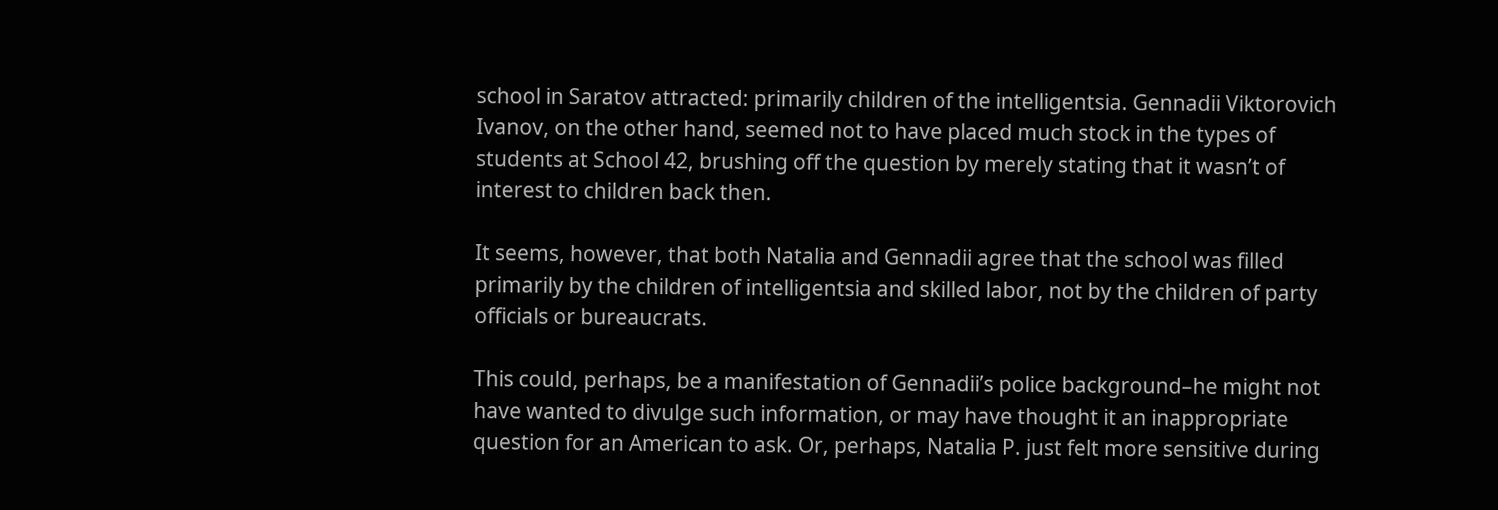school in Saratov attracted: primarily children of the intelligentsia. Gennadii Viktorovich Ivanov, on the other hand, seemed not to have placed much stock in the types of students at School 42, brushing off the question by merely stating that it wasn’t of interest to children back then.

It seems, however, that both Natalia and Gennadii agree that the school was filled primarily by the children of intelligentsia and skilled labor, not by the children of party officials or bureaucrats.

This could, perhaps, be a manifestation of Gennadii’s police background–he might not have wanted to divulge such information, or may have thought it an inappropriate question for an American to ask. Or, perhaps, Natalia P. just felt more sensitive during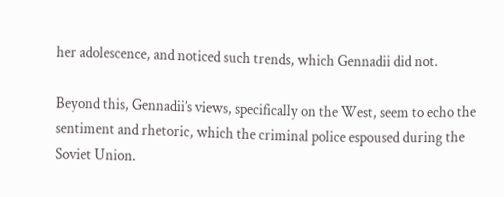her adolescence, and noticed such trends, which Gennadii did not.

Beyond this, Gennadii’s views, specifically on the West, seem to echo the sentiment and rhetoric, which the criminal police espoused during the Soviet Union.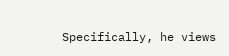Specifically, he views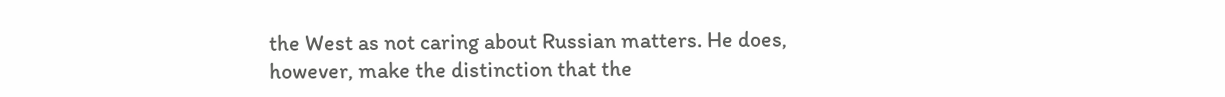the West as not caring about Russian matters. He does, however, make the distinction that the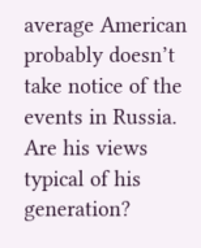average American probably doesn’t take notice of the events in Russia. Are his views typical of his generation?